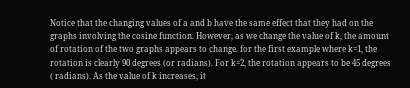Notice that the changing values of a and b have the same effect that they had on the graphs involving the cosine function. However, as we change the value of k, the amount of rotation of the two graphs appears to change. for the first example where k=1, the rotation is clearly 90 degrees (or radians). For k=2, the rotation appears to be 45 degrees ( radians). As the value of k increases, it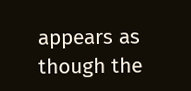appears as though the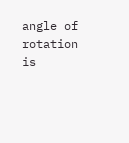angle of rotation is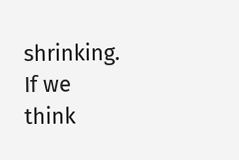shrinking. If we think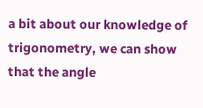a bit about our knowledge of trigonometry, we can show that the angle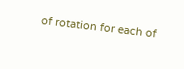of rotation for each of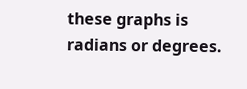these graphs is radians or degrees.